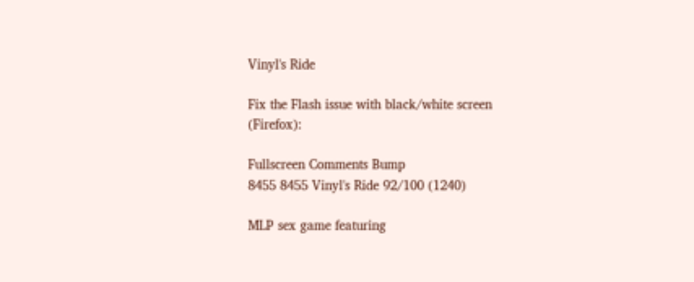Vinyl's Ride

Fix the Flash issue with black/white screen (Firefox):

Fullscreen Comments Bump
8455 8455 Vinyl's Ride 92/100 (1240)

MLP sex game featuring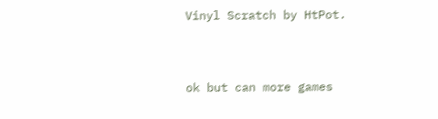Vinyl Scratch by HtPot.


ok but can more games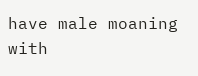have male moaning with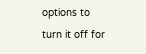options to turn it off for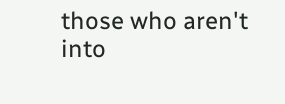those who aren't into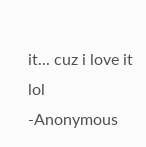it... cuz i love it lol -Anonymous